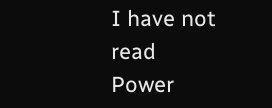I have not read Power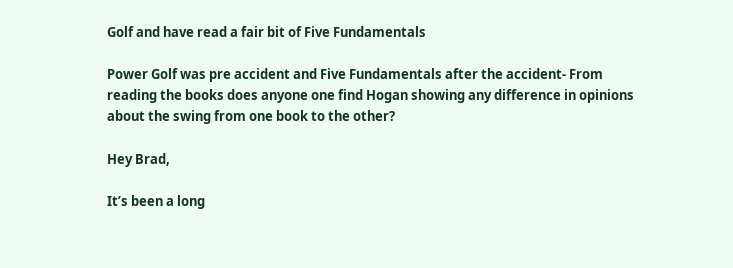Golf and have read a fair bit of Five Fundamentals

Power Golf was pre accident and Five Fundamentals after the accident- From reading the books does anyone one find Hogan showing any difference in opinions about the swing from one book to the other?

Hey Brad,

It’s been a long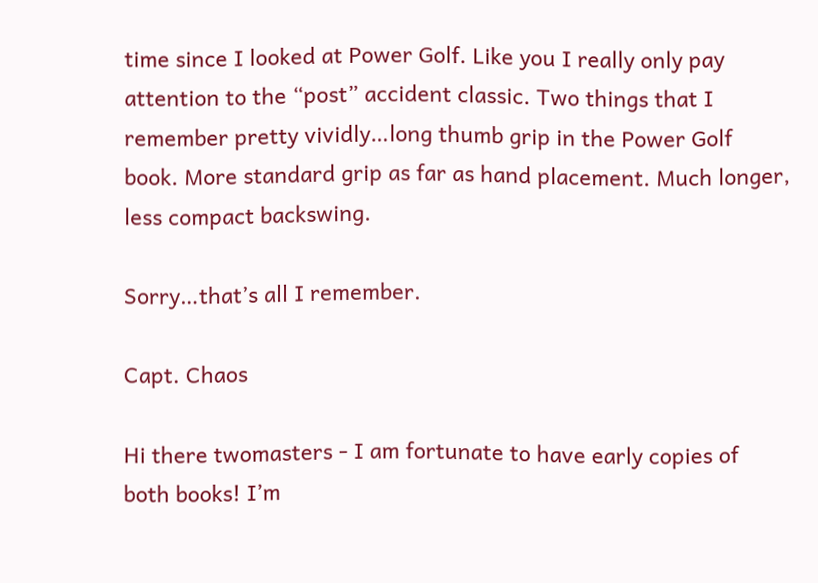time since I looked at Power Golf. Like you I really only pay attention to the “post” accident classic. Two things that I remember pretty vividly…long thumb grip in the Power Golf book. More standard grip as far as hand placement. Much longer, less compact backswing.

Sorry…that’s all I remember.

Capt. Chaos

Hi there twomasters - I am fortunate to have early copies of both books! I’m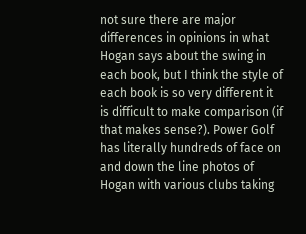not sure there are major differences in opinions in what Hogan says about the swing in each book, but I think the style of each book is so very different it is difficult to make comparison (if that makes sense?). Power Golf has literally hundreds of face on and down the line photos of Hogan with various clubs taking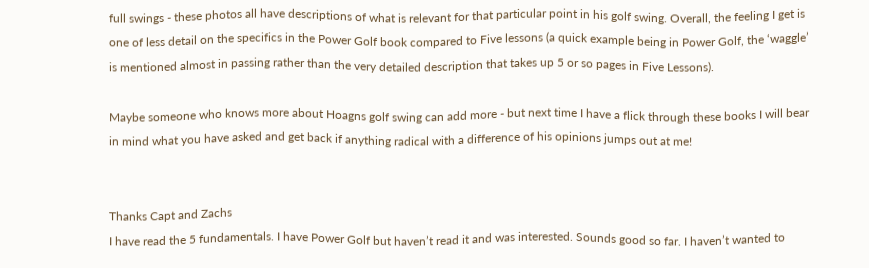full swings - these photos all have descriptions of what is relevant for that particular point in his golf swing. Overall, the feeling I get is one of less detail on the specifics in the Power Golf book compared to Five lessons (a quick example being in Power Golf, the ‘waggle’ is mentioned almost in passing rather than the very detailed description that takes up 5 or so pages in Five Lessons).

Maybe someone who knows more about Hoagns golf swing can add more - but next time I have a flick through these books I will bear in mind what you have asked and get back if anything radical with a difference of his opinions jumps out at me!


Thanks Capt and Zachs
I have read the 5 fundamentals. I have Power Golf but haven’t read it and was interested. Sounds good so far. I haven’t wanted to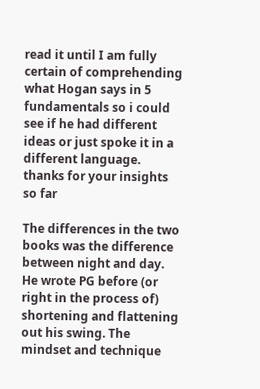read it until I am fully certain of comprehending what Hogan says in 5 fundamentals so i could see if he had different ideas or just spoke it in a different language. thanks for your insights so far

The differences in the two books was the difference between night and day. He wrote PG before (or right in the process of) shortening and flattening out his swing. The mindset and technique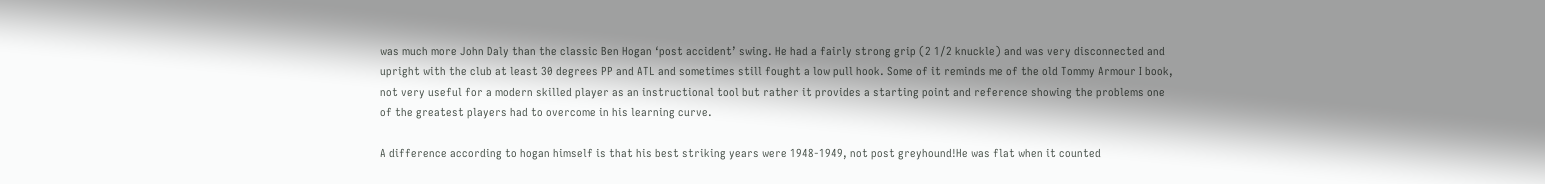was much more John Daly than the classic Ben Hogan ‘post accident’ swing. He had a fairly strong grip (2 1/2 knuckle) and was very disconnected and upright with the club at least 30 degrees PP and ATL and sometimes still fought a low pull hook. Some of it reminds me of the old Tommy Armour I book, not very useful for a modern skilled player as an instructional tool but rather it provides a starting point and reference showing the problems one of the greatest players had to overcome in his learning curve.

A difference according to hogan himself is that his best striking years were 1948-1949, not post greyhound!He was flat when it counted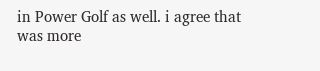in Power Golf as well. i agree that was more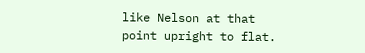like Nelson at that point upright to flat.